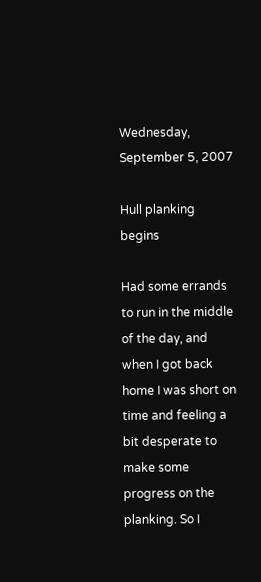Wednesday, September 5, 2007

Hull planking begins

Had some errands to run in the middle of the day, and when I got back home I was short on time and feeling a bit desperate to make some progress on the planking. So I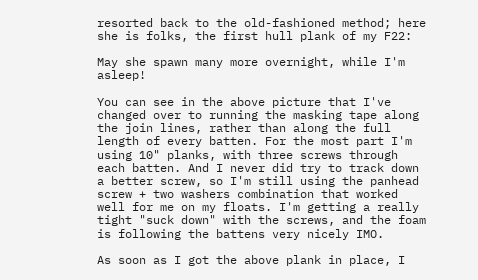resorted back to the old-fashioned method; here she is folks, the first hull plank of my F22:

May she spawn many more overnight, while I'm asleep!

You can see in the above picture that I've changed over to running the masking tape along the join lines, rather than along the full length of every batten. For the most part I'm using 10" planks, with three screws through each batten. And I never did try to track down a better screw, so I'm still using the panhead screw + two washers combination that worked well for me on my floats. I'm getting a really tight "suck down" with the screws, and the foam is following the battens very nicely IMO.

As soon as I got the above plank in place, I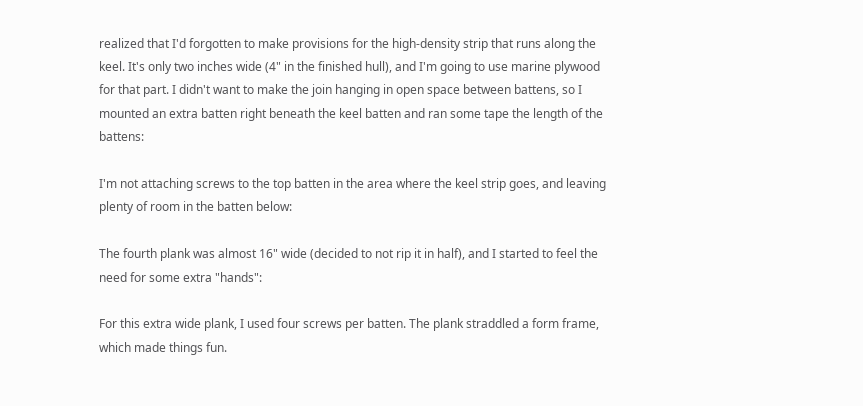realized that I'd forgotten to make provisions for the high-density strip that runs along the keel. It's only two inches wide (4" in the finished hull), and I'm going to use marine plywood for that part. I didn't want to make the join hanging in open space between battens, so I mounted an extra batten right beneath the keel batten and ran some tape the length of the battens:

I'm not attaching screws to the top batten in the area where the keel strip goes, and leaving plenty of room in the batten below:

The fourth plank was almost 16" wide (decided to not rip it in half), and I started to feel the need for some extra "hands":

For this extra wide plank, I used four screws per batten. The plank straddled a form frame, which made things fun.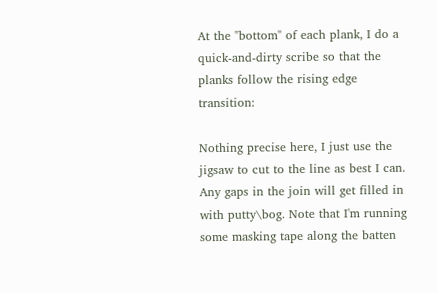At the "bottom" of each plank, I do a quick-and-dirty scribe so that the planks follow the rising edge transition:

Nothing precise here, I just use the jigsaw to cut to the line as best I can. Any gaps in the join will get filled in with putty\bog. Note that I'm running some masking tape along the batten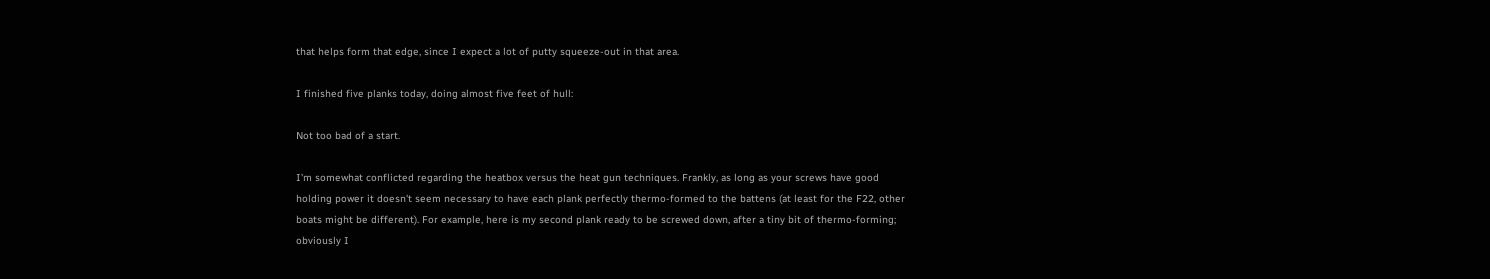that helps form that edge, since I expect a lot of putty squeeze-out in that area.

I finished five planks today, doing almost five feet of hull:

Not too bad of a start.

I'm somewhat conflicted regarding the heatbox versus the heat gun techniques. Frankly, as long as your screws have good holding power it doesn't seem necessary to have each plank perfectly thermo-formed to the battens (at least for the F22, other boats might be different). For example, here is my second plank ready to be screwed down, after a tiny bit of thermo-forming; obviously I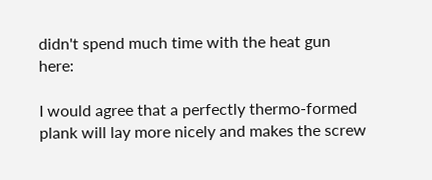didn't spend much time with the heat gun here:

I would agree that a perfectly thermo-formed plank will lay more nicely and makes the screw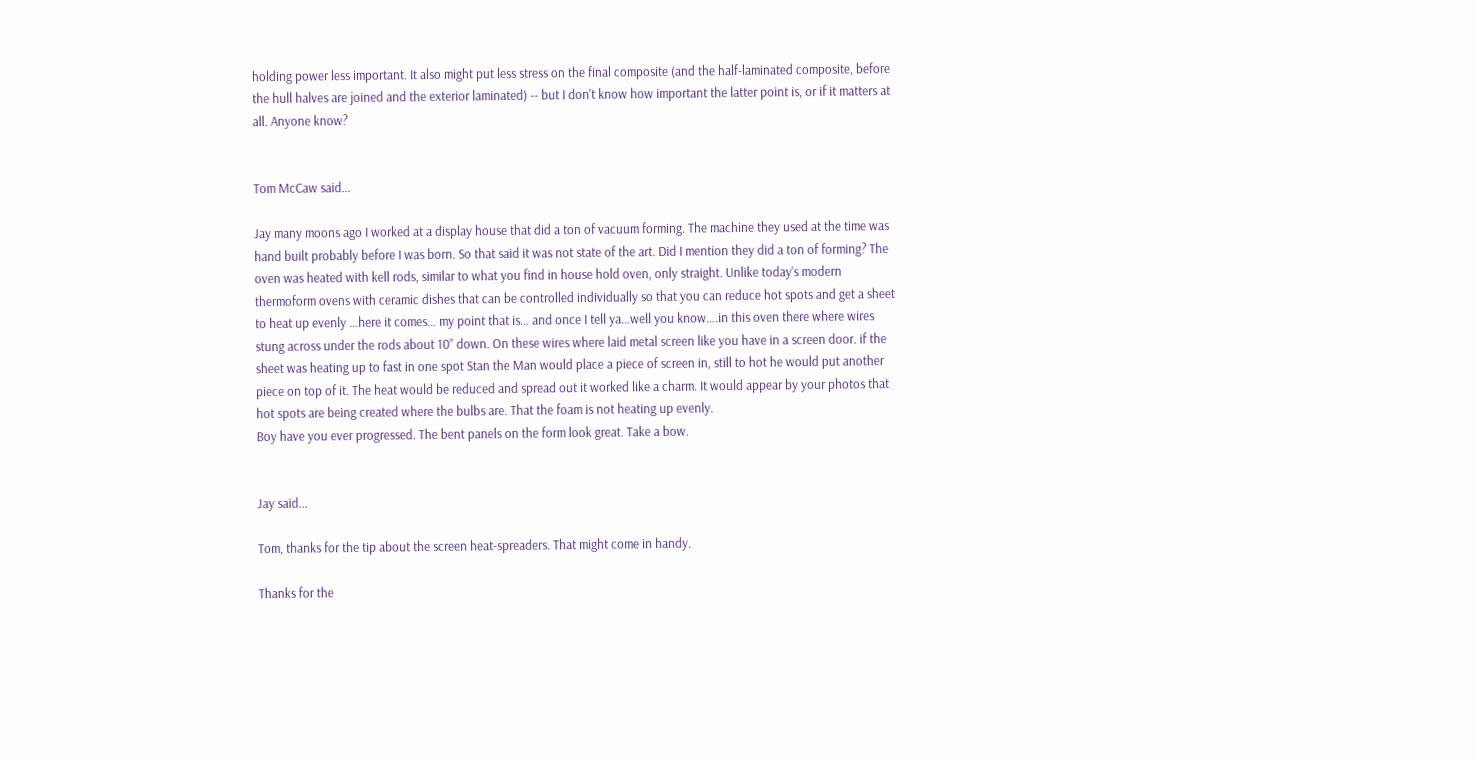holding power less important. It also might put less stress on the final composite (and the half-laminated composite, before the hull halves are joined and the exterior laminated) -- but I don't know how important the latter point is, or if it matters at all. Anyone know?


Tom McCaw said...

Jay many moons ago I worked at a display house that did a ton of vacuum forming. The machine they used at the time was hand built probably before I was born. So that said it was not state of the art. Did I mention they did a ton of forming? The oven was heated with kell rods, similar to what you find in house hold oven, only straight. Unlike today’s modern thermoform ovens with ceramic dishes that can be controlled individually so that you can reduce hot spots and get a sheet to heat up evenly …here it comes… my point that is… and once I tell ya…well you know….in this oven there where wires stung across under the rods about 10” down. On these wires where laid metal screen like you have in a screen door. if the sheet was heating up to fast in one spot Stan the Man would place a piece of screen in, still to hot he would put another piece on top of it. The heat would be reduced and spread out it worked like a charm. It would appear by your photos that hot spots are being created where the bulbs are. That the foam is not heating up evenly.
Boy have you ever progressed. The bent panels on the form look great. Take a bow.


Jay said...

Tom, thanks for the tip about the screen heat-spreaders. That might come in handy.

Thanks for the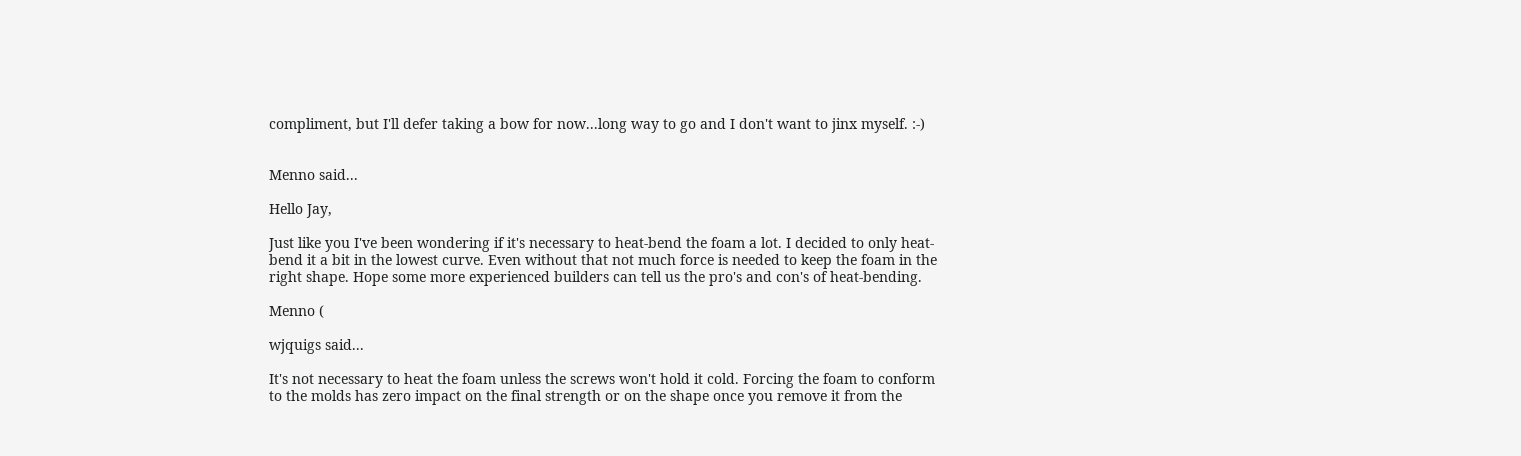compliment, but I'll defer taking a bow for now...long way to go and I don't want to jinx myself. :-)


Menno said...

Hello Jay,

Just like you I've been wondering if it's necessary to heat-bend the foam a lot. I decided to only heat-bend it a bit in the lowest curve. Even without that not much force is needed to keep the foam in the right shape. Hope some more experienced builders can tell us the pro's and con's of heat-bending.

Menno (

wjquigs said...

It's not necessary to heat the foam unless the screws won't hold it cold. Forcing the foam to conform to the molds has zero impact on the final strength or on the shape once you remove it from the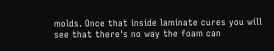molds. Once that inside laminate cures you will see that there's no way the foam can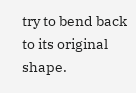try to bend back to its original shape.